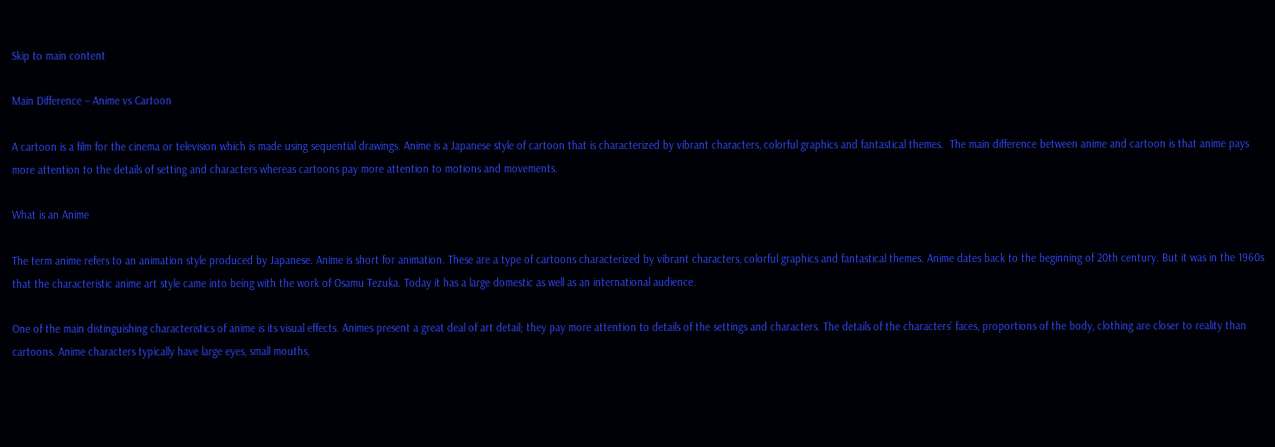Skip to main content

Main Difference – Anime vs Cartoon

A cartoon is a film for the cinema or television which is made using sequential drawings. Anime is a Japanese style of cartoon that is characterized by vibrant characters, colorful graphics and fantastical themes.  The main difference between anime and cartoon is that anime pays more attention to the details of setting and characters whereas cartoons pay more attention to motions and movements.

What is an Anime

The term anime refers to an animation style produced by Japanese. Anime is short for animation. These are a type of cartoons characterized by vibrant characters, colorful graphics and fantastical themes. Anime dates back to the beginning of 20th century. But it was in the 1960s that the characteristic anime art style came into being with the work of Osamu Tezuka. Today it has a large domestic as well as an international audience.

One of the main distinguishing characteristics of anime is its visual effects. Animes present a great deal of art detail; they pay more attention to details of the settings and characters. The details of the characters’ faces, proportions of the body, clothing are closer to reality than cartoons. Anime characters typically have large eyes, small mouths,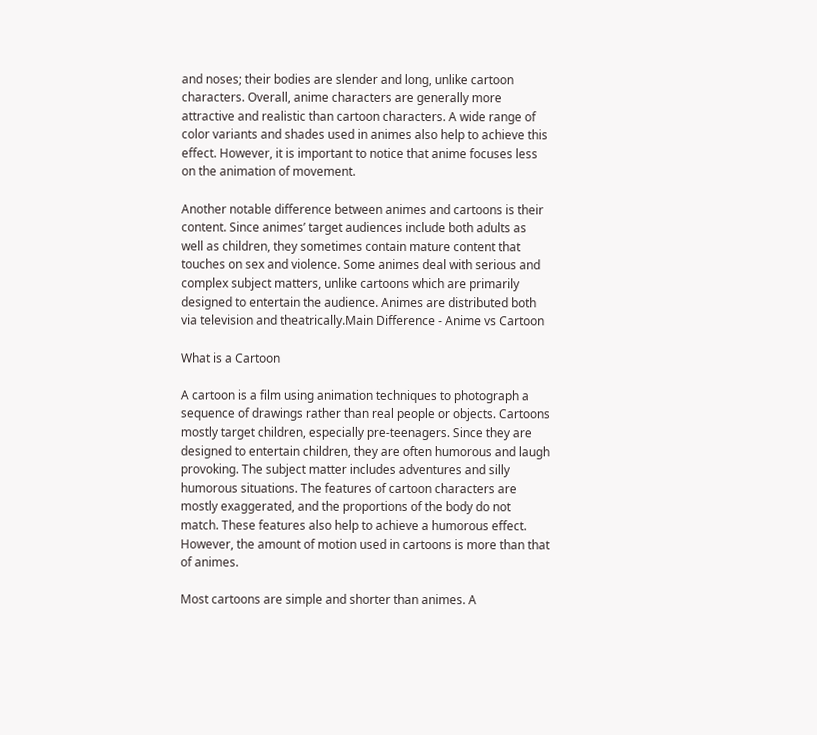and noses; their bodies are slender and long, unlike cartoon characters. Overall, anime characters are generally more attractive and realistic than cartoon characters. A wide range of color variants and shades used in animes also help to achieve this effect. However, it is important to notice that anime focuses less on the animation of movement.

Another notable difference between animes and cartoons is their content. Since animes’ target audiences include both adults as well as children, they sometimes contain mature content that touches on sex and violence. Some animes deal with serious and complex subject matters, unlike cartoons which are primarily designed to entertain the audience. Animes are distributed both via television and theatrically.Main Difference - Anime vs Cartoon

What is a Cartoon

A cartoon is a film using animation techniques to photograph a sequence of drawings rather than real people or objects. Cartoons mostly target children, especially pre-teenagers. Since they are designed to entertain children, they are often humorous and laugh provoking. The subject matter includes adventures and silly humorous situations. The features of cartoon characters are mostly exaggerated, and the proportions of the body do not match. These features also help to achieve a humorous effect. However, the amount of motion used in cartoons is more than that of animes.

Most cartoons are simple and shorter than animes. A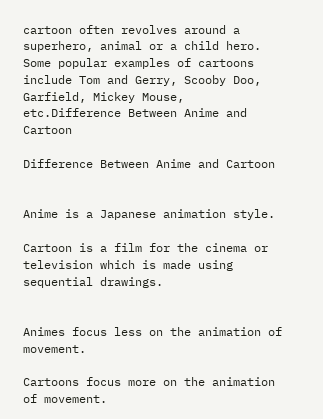cartoon often revolves around a superhero, animal or a child hero. Some popular examples of cartoons include Tom and Gerry, Scooby Doo, Garfield, Mickey Mouse, etc.Difference Between Anime and Cartoon

Difference Between Anime and Cartoon


Anime is a Japanese animation style.

Cartoon is a film for the cinema or television which is made using sequential drawings.


Animes focus less on the animation of movement.

Cartoons focus more on the animation of movement.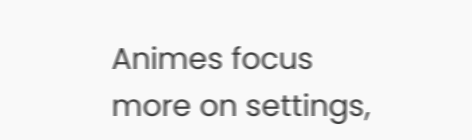Animes focus more on settings,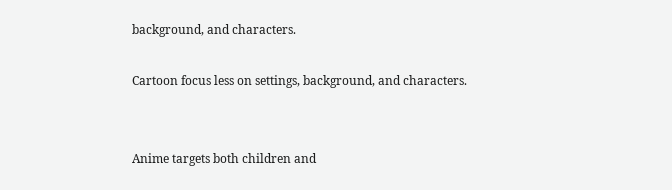background, and characters.

Cartoon focus less on settings, background, and characters.


Anime targets both children and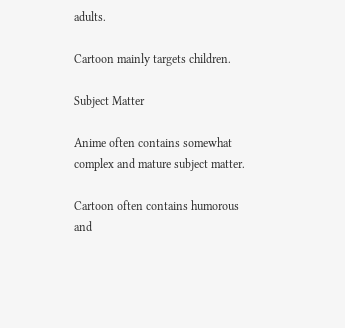adults.

Cartoon mainly targets children.

Subject Matter

Anime often contains somewhat complex and mature subject matter.

Cartoon often contains humorous and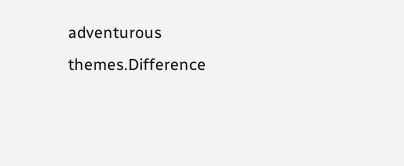adventurous themes.Difference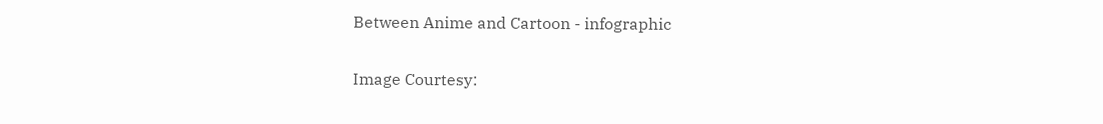Between Anime and Cartoon - infographic

Image Courtesy: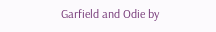Garfield and Odie by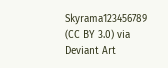Skyrama123456789 (CC BY 3.0) via Deviant Art